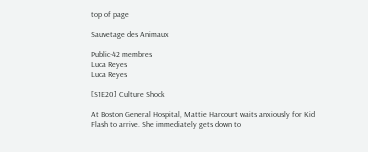top of page

Sauvetage des Animaux

Public·42 membres
Luca Reyes
Luca Reyes

[S1E20] Culture Shock

At Boston General Hospital, Mattie Harcourt waits anxiously for Kid Flash to arrive. She immediately gets down to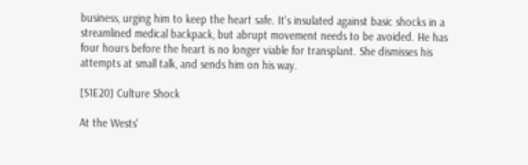business, urging him to keep the heart safe. It's insulated against basic shocks in a streamlined medical backpack, but abrupt movement needs to be avoided. He has four hours before the heart is no longer viable for transplant. She dismisses his attempts at small talk, and sends him on his way.

[S1E20] Culture Shock

At the Wests'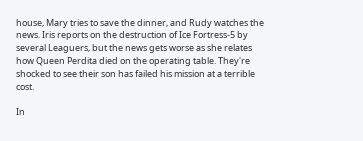house, Mary tries to save the dinner, and Rudy watches the news. Iris reports on the destruction of Ice Fortress-5 by several Leaguers, but the news gets worse as she relates how Queen Perdita died on the operating table. They're shocked to see their son has failed his mission at a terrible cost.

In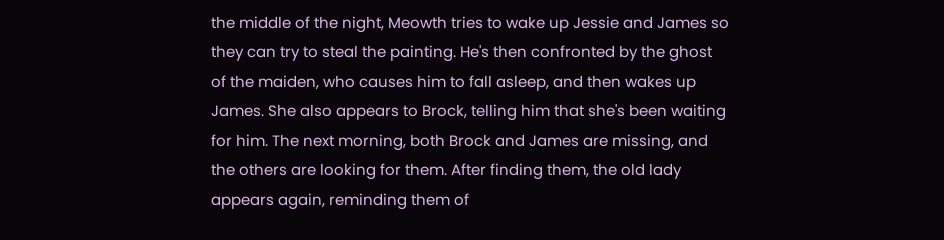the middle of the night, Meowth tries to wake up Jessie and James so they can try to steal the painting. He's then confronted by the ghost of the maiden, who causes him to fall asleep, and then wakes up James. She also appears to Brock, telling him that she's been waiting for him. The next morning, both Brock and James are missing, and the others are looking for them. After finding them, the old lady appears again, reminding them of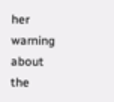her warning about the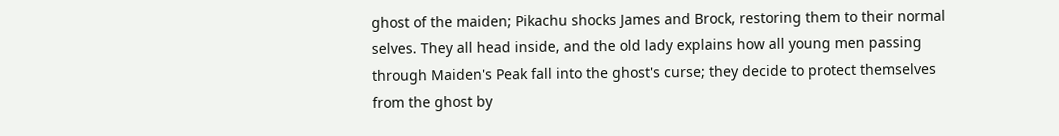ghost of the maiden; Pikachu shocks James and Brock, restoring them to their normal selves. They all head inside, and the old lady explains how all young men passing through Maiden's Peak fall into the ghost's curse; they decide to protect themselves from the ghost by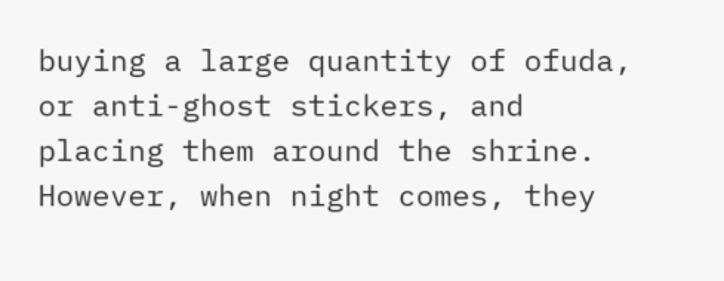buying a large quantity of ofuda, or anti-ghost stickers, and placing them around the shrine. However, when night comes, they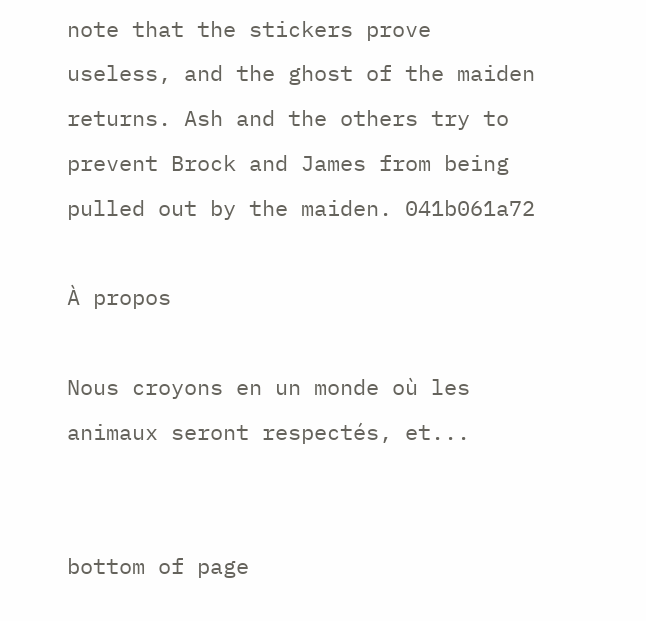note that the stickers prove useless, and the ghost of the maiden returns. Ash and the others try to prevent Brock and James from being pulled out by the maiden. 041b061a72

À propos

Nous croyons en un monde où les animaux seront respectés, et...


bottom of page